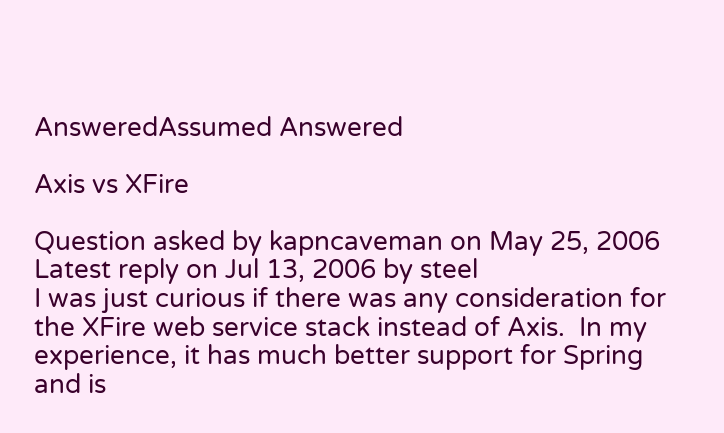AnsweredAssumed Answered

Axis vs XFire

Question asked by kapncaveman on May 25, 2006
Latest reply on Jul 13, 2006 by steel
I was just curious if there was any consideration for the XFire web service stack instead of Axis.  In my experience, it has much better support for Spring and is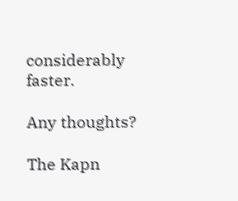considerably faster.

Any thoughts?

The Kapn